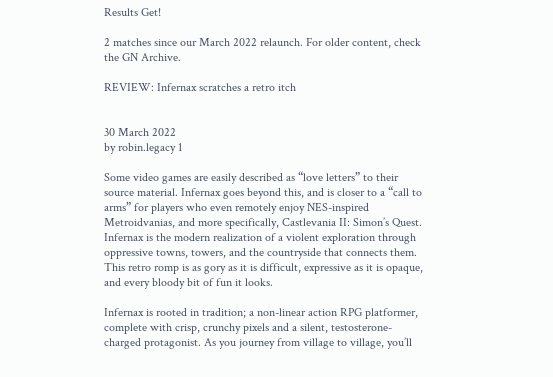Results Get!

2 matches since our March 2022 relaunch. For older content, check the GN Archive.

REVIEW: Infernax scratches a retro itch


30 March 2022
by robin.legacy 1

Some video games are easily described as “love letters” to their source material. Infernax goes beyond this, and is closer to a “call to arms” for players who even remotely enjoy NES-inspired Metroidvanias, and more specifically, Castlevania II: Simon’s Quest. Infernax is the modern realization of a violent exploration through oppressive towns, towers, and the countryside that connects them. This retro romp is as gory as it is difficult, expressive as it is opaque, and every bloody bit of fun it looks.

Infernax is rooted in tradition; a non-linear action RPG platformer, complete with crisp, crunchy pixels and a silent, testosterone-charged protagonist. As you journey from village to village, you’ll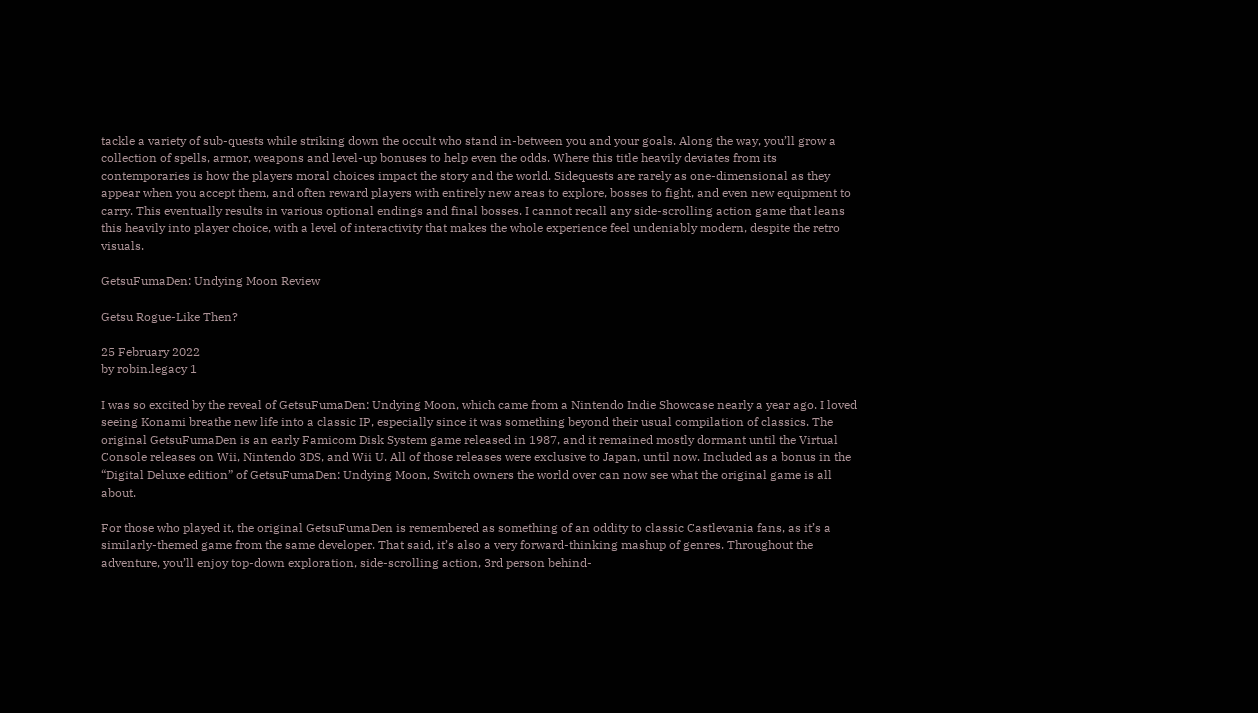tackle a variety of sub-quests while striking down the occult who stand in-between you and your goals. Along the way, you’ll grow a collection of spells, armor, weapons and level-up bonuses to help even the odds. Where this title heavily deviates from its contemporaries is how the players moral choices impact the story and the world. Sidequests are rarely as one-dimensional as they appear when you accept them, and often reward players with entirely new areas to explore, bosses to fight, and even new equipment to carry. This eventually results in various optional endings and final bosses. I cannot recall any side-scrolling action game that leans this heavily into player choice, with a level of interactivity that makes the whole experience feel undeniably modern, despite the retro visuals.

GetsuFumaDen: Undying Moon Review

Getsu Rogue-Like Then?

25 February 2022
by robin.legacy 1

I was so excited by the reveal of GetsuFumaDen: Undying Moon, which came from a Nintendo Indie Showcase nearly a year ago. I loved seeing Konami breathe new life into a classic IP, especially since it was something beyond their usual compilation of classics. The original GetsuFumaDen is an early Famicom Disk System game released in 1987, and it remained mostly dormant until the Virtual Console releases on Wii, Nintendo 3DS, and Wii U. All of those releases were exclusive to Japan, until now. Included as a bonus in the “Digital Deluxe edition” of GetsuFumaDen: Undying Moon, Switch owners the world over can now see what the original game is all about.

For those who played it, the original GetsuFumaDen is remembered as something of an oddity to classic Castlevania fans, as it’s a similarly-themed game from the same developer. That said, it’s also a very forward-thinking mashup of genres. Throughout the adventure, you’ll enjoy top-down exploration, side-scrolling action, 3rd person behind-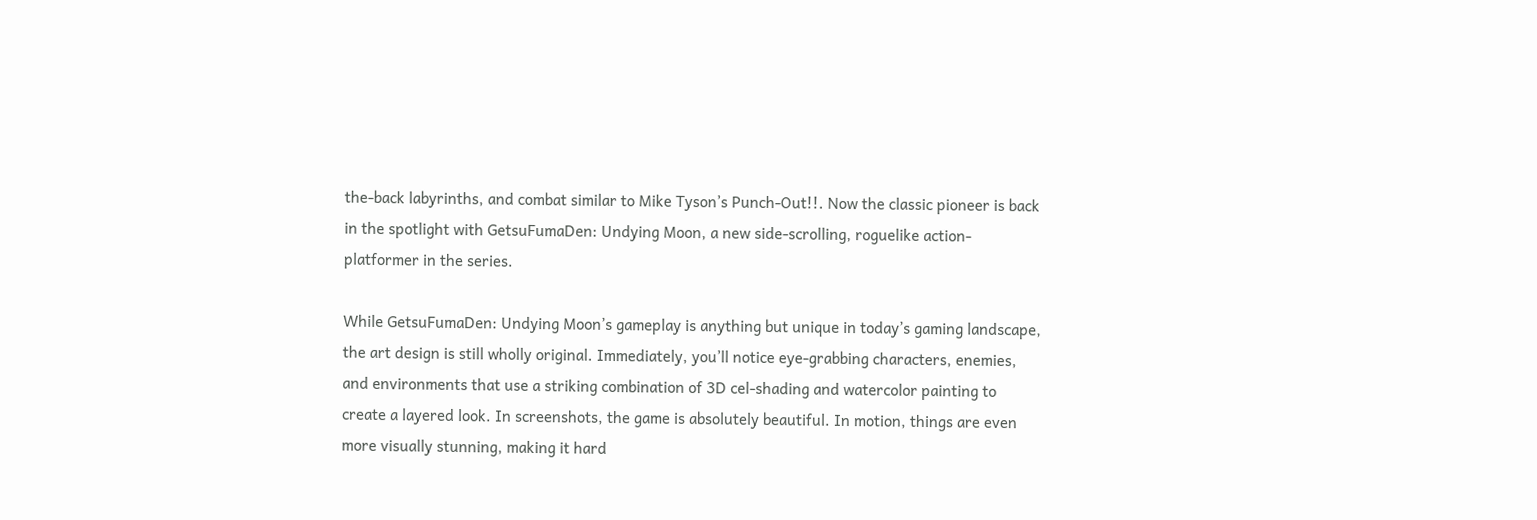the-back labyrinths, and combat similar to Mike Tyson’s Punch-Out!!. Now the classic pioneer is back in the spotlight with GetsuFumaDen: Undying Moon, a new side-scrolling, roguelike action-platformer in the series.

While GetsuFumaDen: Undying Moon’s gameplay is anything but unique in today’s gaming landscape, the art design is still wholly original. Immediately, you’ll notice eye-grabbing characters, enemies, and environments that use a striking combination of 3D cel-shading and watercolor painting to create a layered look. In screenshots, the game is absolutely beautiful. In motion, things are even more visually stunning, making it hard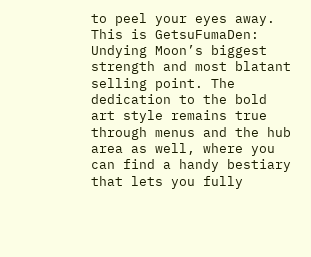to peel your eyes away. This is GetsuFumaDen: Undying Moon’s biggest strength and most blatant selling point. The dedication to the bold art style remains true through menus and the hub area as well, where you can find a handy bestiary that lets you fully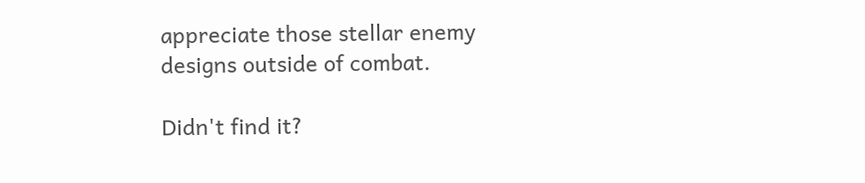appreciate those stellar enemy designs outside of combat.

Didn't find it?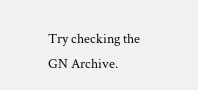Try checking the GN Archive.